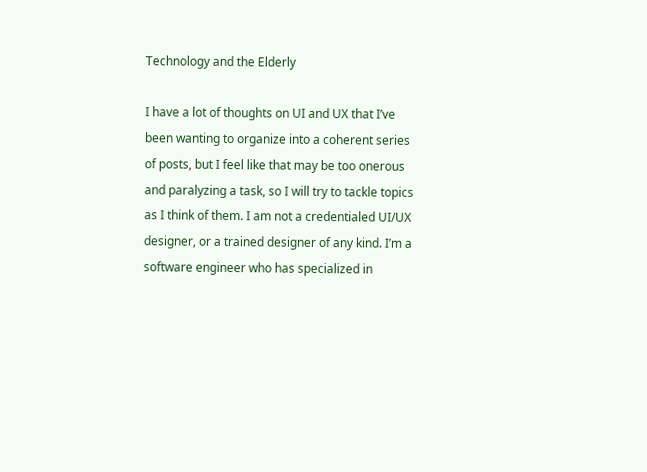Technology and the Elderly

I have a lot of thoughts on UI and UX that I’ve been wanting to organize into a coherent series of posts, but I feel like that may be too onerous and paralyzing a task, so I will try to tackle topics as I think of them. I am not a credentialed UI/UX designer, or a trained designer of any kind. I’m a software engineer who has specialized in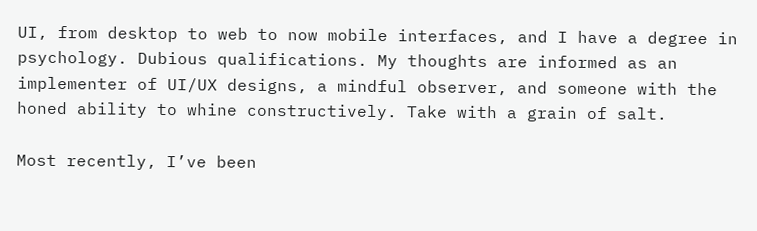UI, from desktop to web to now mobile interfaces, and I have a degree in psychology. Dubious qualifications. My thoughts are informed as an implementer of UI/UX designs, a mindful observer, and someone with the honed ability to whine constructively. Take with a grain of salt.

Most recently, I’ve been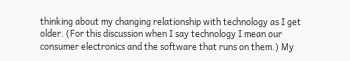thinking about my changing relationship with technology as I get older. (For this discussion when I say technology I mean our consumer electronics and the software that runs on them.) My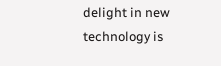delight in new technology is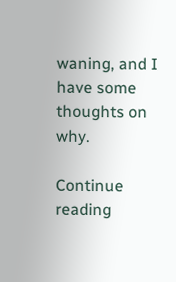waning, and I have some thoughts on why.

Continue reading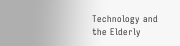Technology and the Elderly